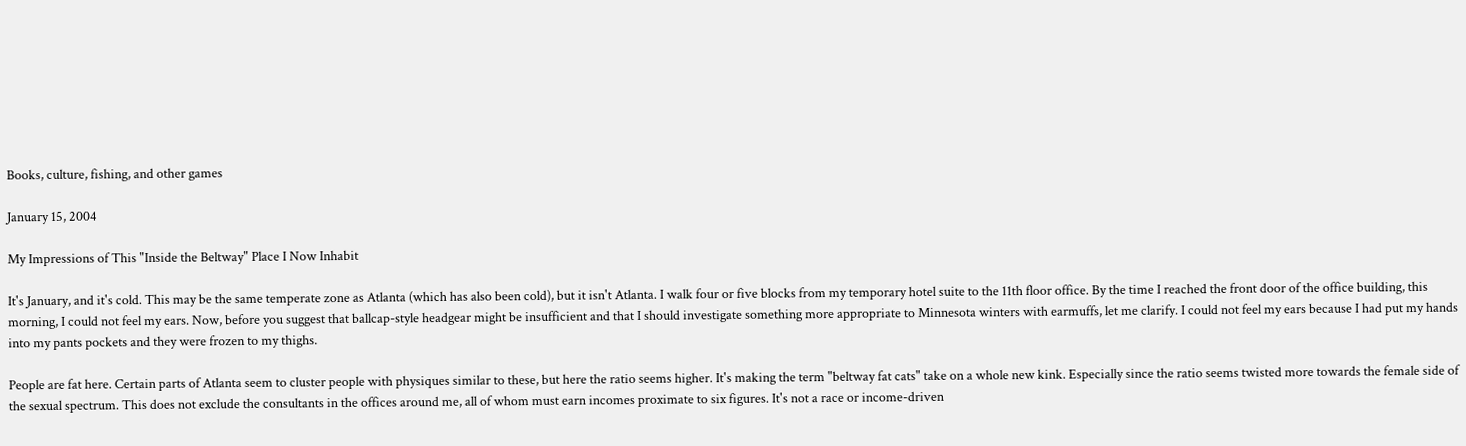Books, culture, fishing, and other games

January 15, 2004

My Impressions of This "Inside the Beltway" Place I Now Inhabit

It's January, and it's cold. This may be the same temperate zone as Atlanta (which has also been cold), but it isn't Atlanta. I walk four or five blocks from my temporary hotel suite to the 11th floor office. By the time I reached the front door of the office building, this morning, I could not feel my ears. Now, before you suggest that ballcap-style headgear might be insufficient and that I should investigate something more appropriate to Minnesota winters with earmuffs, let me clarify. I could not feel my ears because I had put my hands into my pants pockets and they were frozen to my thighs.

People are fat here. Certain parts of Atlanta seem to cluster people with physiques similar to these, but here the ratio seems higher. It's making the term "beltway fat cats" take on a whole new kink. Especially since the ratio seems twisted more towards the female side of the sexual spectrum. This does not exclude the consultants in the offices around me, all of whom must earn incomes proximate to six figures. It's not a race or income-driven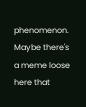phenomenon. Maybe there's a meme loose here that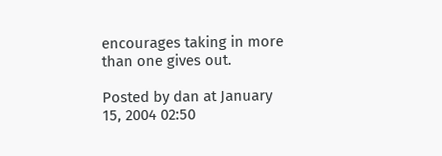encourages taking in more than one gives out.

Posted by dan at January 15, 2004 02:50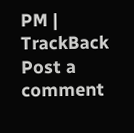PM | TrackBack
Post a comment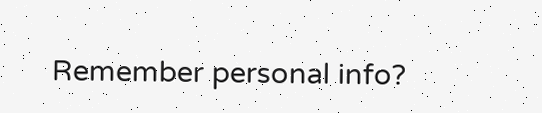Remember personal info?